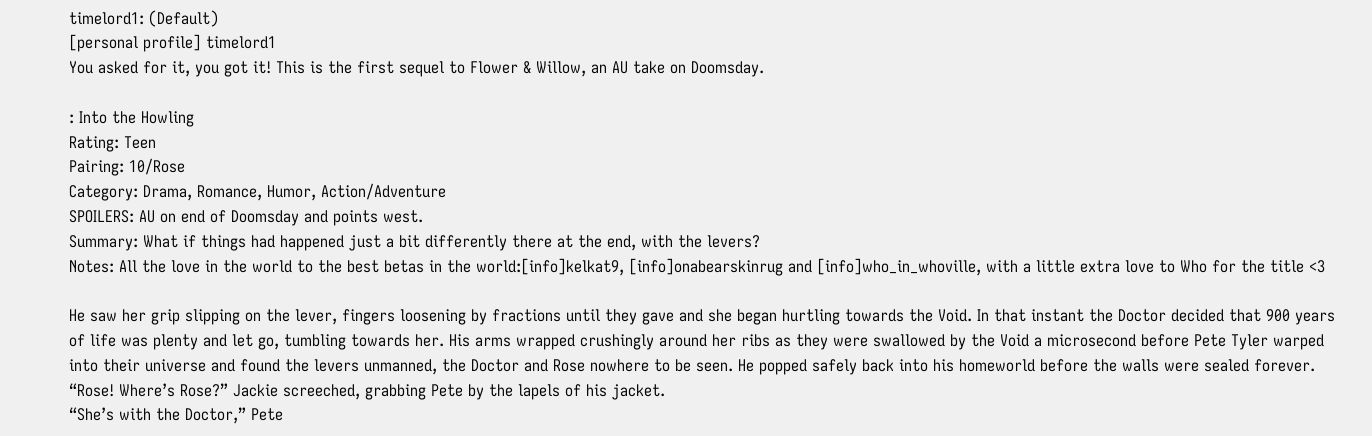timelord1: (Default)
[personal profile] timelord1
You asked for it, you got it! This is the first sequel to Flower & Willow, an AU take on Doomsday.

: Into the Howling
Rating: Teen
Pairing: 10/Rose
Category: Drama, Romance, Humor, Action/Adventure
SPOILERS: AU on end of Doomsday and points west.
Summary: What if things had happened just a bit differently there at the end, with the levers?
Notes: All the love in the world to the best betas in the world:[info]kelkat9, [info]onabearskinrug and [info]who_in_whoville, with a little extra love to Who for the title <3

He saw her grip slipping on the lever, fingers loosening by fractions until they gave and she began hurtling towards the Void. In that instant the Doctor decided that 900 years of life was plenty and let go, tumbling towards her. His arms wrapped crushingly around her ribs as they were swallowed by the Void a microsecond before Pete Tyler warped into their universe and found the levers unmanned, the Doctor and Rose nowhere to be seen. He popped safely back into his homeworld before the walls were sealed forever.
“Rose! Where’s Rose?” Jackie screeched, grabbing Pete by the lapels of his jacket.
“She’s with the Doctor,” Pete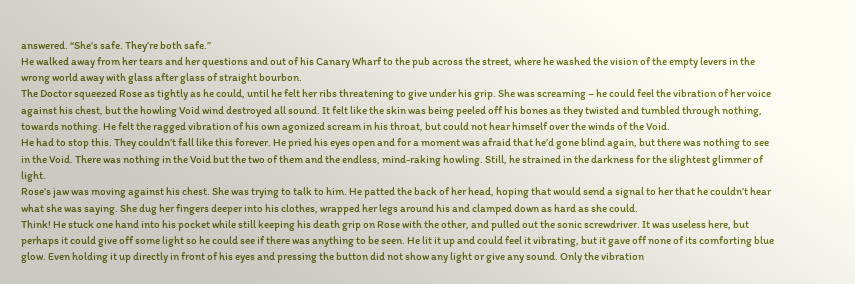answered. “She’s safe. They’re both safe.”
He walked away from her tears and her questions and out of his Canary Wharf to the pub across the street, where he washed the vision of the empty levers in the wrong world away with glass after glass of straight bourbon.
The Doctor squeezed Rose as tightly as he could, until he felt her ribs threatening to give under his grip. She was screaming – he could feel the vibration of her voice against his chest, but the howling Void wind destroyed all sound. It felt like the skin was being peeled off his bones as they twisted and tumbled through nothing, towards nothing. He felt the ragged vibration of his own agonized scream in his throat, but could not hear himself over the winds of the Void.
He had to stop this. They couldn’t fall like this forever. He pried his eyes open and for a moment was afraid that he’d gone blind again, but there was nothing to see in the Void. There was nothing in the Void but the two of them and the endless, mind-raking howling. Still, he strained in the darkness for the slightest glimmer of light.
Rose’s jaw was moving against his chest. She was trying to talk to him. He patted the back of her head, hoping that would send a signal to her that he couldn’t hear what she was saying. She dug her fingers deeper into his clothes, wrapped her legs around his and clamped down as hard as she could.
Think! He stuck one hand into his pocket while still keeping his death grip on Rose with the other, and pulled out the sonic screwdriver. It was useless here, but perhaps it could give off some light so he could see if there was anything to be seen. He lit it up and could feel it vibrating, but it gave off none of its comforting blue glow. Even holding it up directly in front of his eyes and pressing the button did not show any light or give any sound. Only the vibration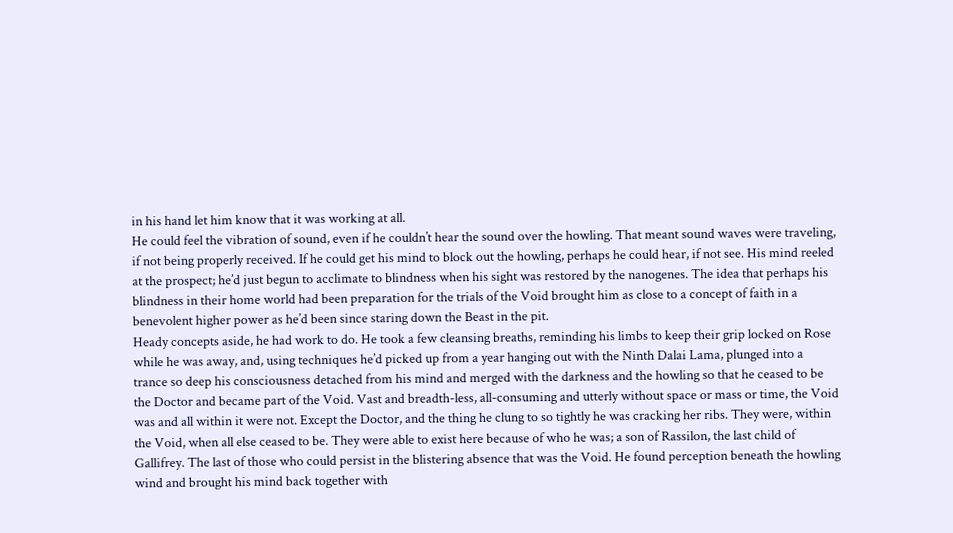in his hand let him know that it was working at all.
He could feel the vibration of sound, even if he couldn’t hear the sound over the howling. That meant sound waves were traveling, if not being properly received. If he could get his mind to block out the howling, perhaps he could hear, if not see. His mind reeled at the prospect; he’d just begun to acclimate to blindness when his sight was restored by the nanogenes. The idea that perhaps his blindness in their home world had been preparation for the trials of the Void brought him as close to a concept of faith in a benevolent higher power as he’d been since staring down the Beast in the pit.
Heady concepts aside, he had work to do. He took a few cleansing breaths, reminding his limbs to keep their grip locked on Rose while he was away, and, using techniques he’d picked up from a year hanging out with the Ninth Dalai Lama, plunged into a trance so deep his consciousness detached from his mind and merged with the darkness and the howling so that he ceased to be the Doctor and became part of the Void. Vast and breadth-less, all-consuming and utterly without space or mass or time, the Void was and all within it were not. Except the Doctor, and the thing he clung to so tightly he was cracking her ribs. They were, within the Void, when all else ceased to be. They were able to exist here because of who he was; a son of Rassilon, the last child of Gallifrey. The last of those who could persist in the blistering absence that was the Void. He found perception beneath the howling wind and brought his mind back together with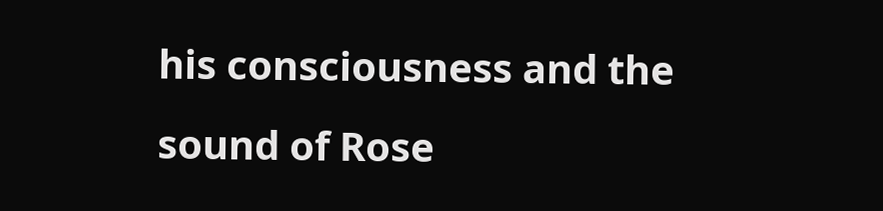his consciousness and the sound of Rose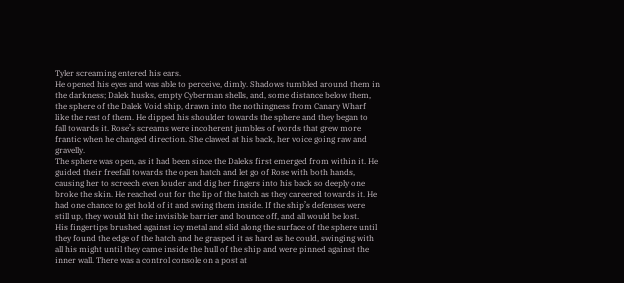Tyler screaming entered his ears.
He opened his eyes and was able to perceive, dimly. Shadows tumbled around them in the darkness; Dalek husks, empty Cyberman shells, and, some distance below them, the sphere of the Dalek Void ship, drawn into the nothingness from Canary Wharf like the rest of them. He dipped his shoulder towards the sphere and they began to fall towards it. Rose’s screams were incoherent jumbles of words that grew more frantic when he changed direction. She clawed at his back, her voice going raw and gravelly.
The sphere was open, as it had been since the Daleks first emerged from within it. He guided their freefall towards the open hatch and let go of Rose with both hands, causing her to screech even louder and dig her fingers into his back so deeply one broke the skin. He reached out for the lip of the hatch as they careered towards it. He had one chance to get hold of it and swing them inside. If the ship’s defenses were still up, they would hit the invisible barrier and bounce off, and all would be lost.
His fingertips brushed against icy metal and slid along the surface of the sphere until they found the edge of the hatch and he grasped it as hard as he could, swinging with all his might until they came inside the hull of the ship and were pinned against the inner wall. There was a control console on a post at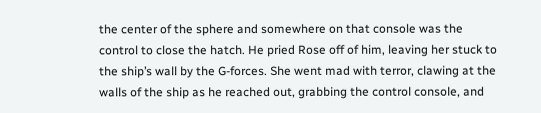the center of the sphere and somewhere on that console was the control to close the hatch. He pried Rose off of him, leaving her stuck to the ship’s wall by the G-forces. She went mad with terror, clawing at the walls of the ship as he reached out, grabbing the control console, and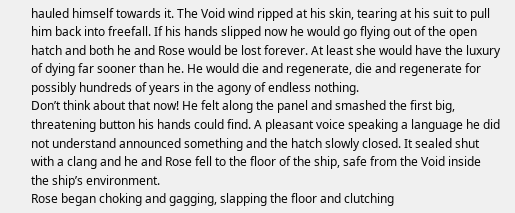hauled himself towards it. The Void wind ripped at his skin, tearing at his suit to pull him back into freefall. If his hands slipped now he would go flying out of the open hatch and both he and Rose would be lost forever. At least she would have the luxury of dying far sooner than he. He would die and regenerate, die and regenerate for possibly hundreds of years in the agony of endless nothing.
Don’t think about that now! He felt along the panel and smashed the first big, threatening button his hands could find. A pleasant voice speaking a language he did not understand announced something and the hatch slowly closed. It sealed shut with a clang and he and Rose fell to the floor of the ship, safe from the Void inside the ship’s environment.
Rose began choking and gagging, slapping the floor and clutching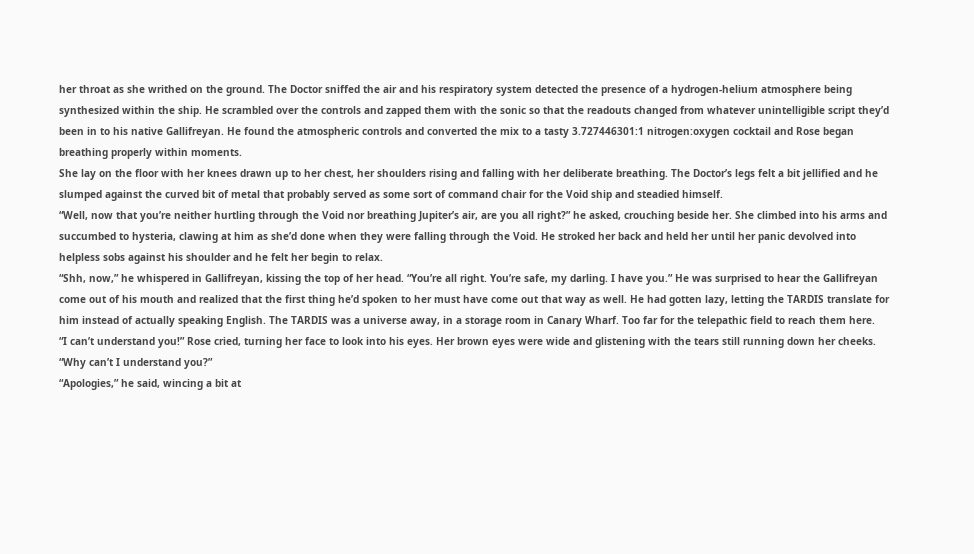her throat as she writhed on the ground. The Doctor sniffed the air and his respiratory system detected the presence of a hydrogen-helium atmosphere being synthesized within the ship. He scrambled over the controls and zapped them with the sonic so that the readouts changed from whatever unintelligible script they’d been in to his native Gallifreyan. He found the atmospheric controls and converted the mix to a tasty 3.727446301:1 nitrogen:oxygen cocktail and Rose began breathing properly within moments.
She lay on the floor with her knees drawn up to her chest, her shoulders rising and falling with her deliberate breathing. The Doctor’s legs felt a bit jellified and he slumped against the curved bit of metal that probably served as some sort of command chair for the Void ship and steadied himself.
“Well, now that you’re neither hurtling through the Void nor breathing Jupiter’s air, are you all right?” he asked, crouching beside her. She climbed into his arms and succumbed to hysteria, clawing at him as she’d done when they were falling through the Void. He stroked her back and held her until her panic devolved into helpless sobs against his shoulder and he felt her begin to relax.
“Shh, now,” he whispered in Gallifreyan, kissing the top of her head. “You’re all right. You’re safe, my darling. I have you.” He was surprised to hear the Gallifreyan come out of his mouth and realized that the first thing he’d spoken to her must have come out that way as well. He had gotten lazy, letting the TARDIS translate for him instead of actually speaking English. The TARDIS was a universe away, in a storage room in Canary Wharf. Too far for the telepathic field to reach them here.
“I can’t understand you!” Rose cried, turning her face to look into his eyes. Her brown eyes were wide and glistening with the tears still running down her cheeks. “Why can’t I understand you?”
“Apologies,” he said, wincing a bit at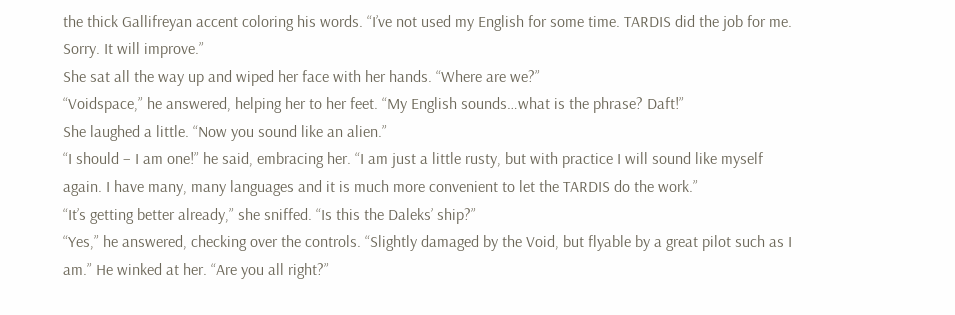the thick Gallifreyan accent coloring his words. “I’ve not used my English for some time. TARDIS did the job for me. Sorry. It will improve.”
She sat all the way up and wiped her face with her hands. “Where are we?”
“Voidspace,” he answered, helping her to her feet. “My English sounds…what is the phrase? Daft!”
She laughed a little. “Now you sound like an alien.”
“I should – I am one!” he said, embracing her. “I am just a little rusty, but with practice I will sound like myself again. I have many, many languages and it is much more convenient to let the TARDIS do the work.”
“It’s getting better already,” she sniffed. “Is this the Daleks’ ship?”
“Yes,” he answered, checking over the controls. “Slightly damaged by the Void, but flyable by a great pilot such as I am.” He winked at her. “Are you all right?”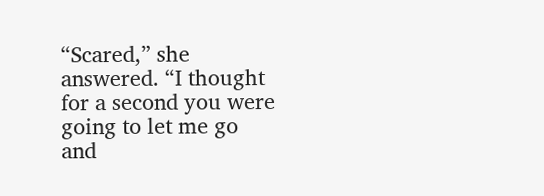“Scared,” she answered. “I thought for a second you were going to let me go and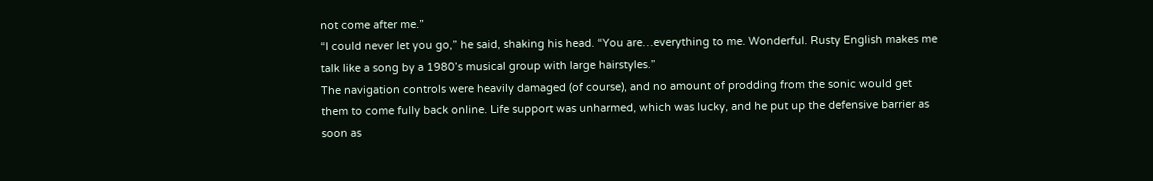not come after me.”
“I could never let you go,” he said, shaking his head. “You are…everything to me. Wonderful. Rusty English makes me talk like a song by a 1980’s musical group with large hairstyles.”
The navigation controls were heavily damaged (of course), and no amount of prodding from the sonic would get them to come fully back online. Life support was unharmed, which was lucky, and he put up the defensive barrier as soon as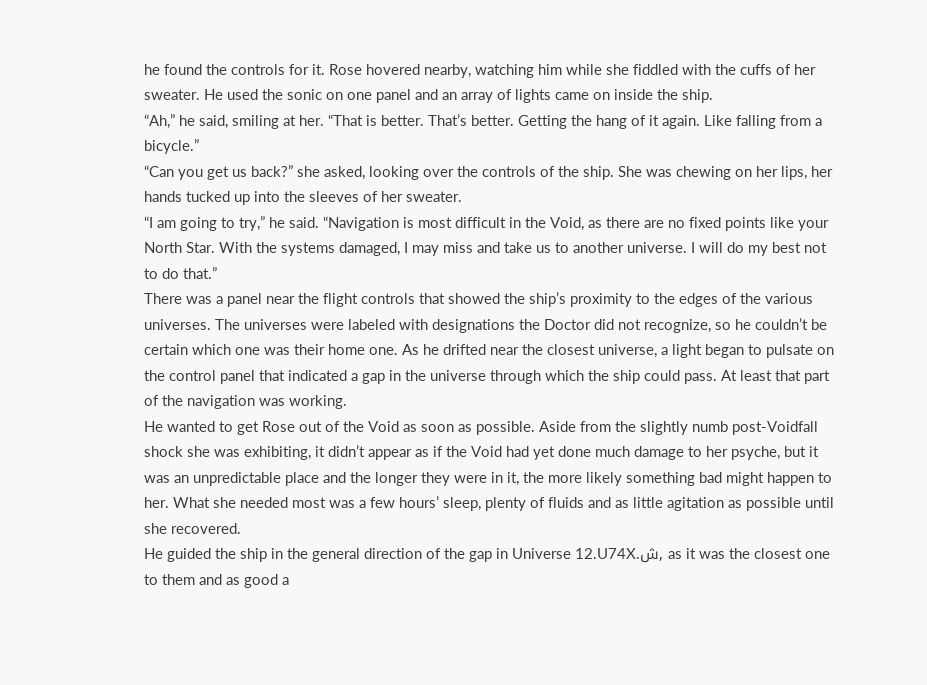he found the controls for it. Rose hovered nearby, watching him while she fiddled with the cuffs of her sweater. He used the sonic on one panel and an array of lights came on inside the ship.
“Ah,” he said, smiling at her. “That is better. That’s better. Getting the hang of it again. Like falling from a bicycle.”
“Can you get us back?” she asked, looking over the controls of the ship. She was chewing on her lips, her hands tucked up into the sleeves of her sweater.
“I am going to try,” he said. “Navigation is most difficult in the Void, as there are no fixed points like your North Star. With the systems damaged, I may miss and take us to another universe. I will do my best not to do that.”
There was a panel near the flight controls that showed the ship’s proximity to the edges of the various universes. The universes were labeled with designations the Doctor did not recognize, so he couldn’t be certain which one was their home one. As he drifted near the closest universe, a light began to pulsate on the control panel that indicated a gap in the universe through which the ship could pass. At least that part of the navigation was working.
He wanted to get Rose out of the Void as soon as possible. Aside from the slightly numb post-Voidfall shock she was exhibiting, it didn’t appear as if the Void had yet done much damage to her psyche, but it was an unpredictable place and the longer they were in it, the more likely something bad might happen to her. What she needed most was a few hours’ sleep, plenty of fluids and as little agitation as possible until she recovered.
He guided the ship in the general direction of the gap in Universe 12.U74X.ش, as it was the closest one to them and as good a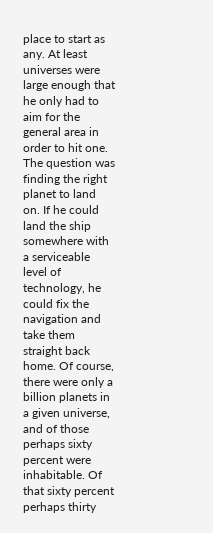place to start as any. At least universes were large enough that he only had to aim for the general area in order to hit one. The question was finding the right planet to land on. If he could land the ship somewhere with a serviceable level of technology, he could fix the navigation and take them straight back home. Of course, there were only a billion planets in a given universe, and of those perhaps sixty percent were inhabitable. Of that sixty percent perhaps thirty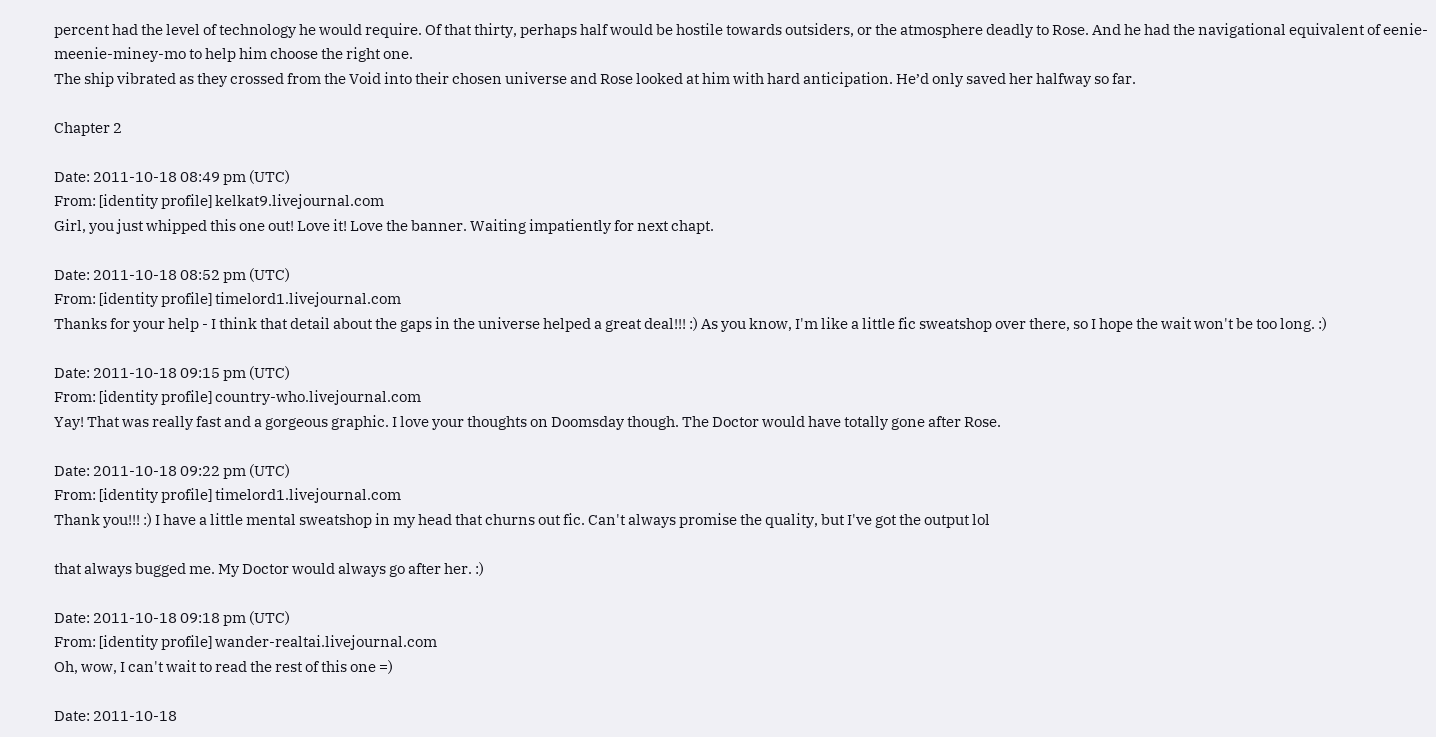percent had the level of technology he would require. Of that thirty, perhaps half would be hostile towards outsiders, or the atmosphere deadly to Rose. And he had the navigational equivalent of eenie-meenie-miney-mo to help him choose the right one.
The ship vibrated as they crossed from the Void into their chosen universe and Rose looked at him with hard anticipation. He’d only saved her halfway so far.

Chapter 2

Date: 2011-10-18 08:49 pm (UTC)
From: [identity profile] kelkat9.livejournal.com
Girl, you just whipped this one out! Love it! Love the banner. Waiting impatiently for next chapt.

Date: 2011-10-18 08:52 pm (UTC)
From: [identity profile] timelord1.livejournal.com
Thanks for your help - I think that detail about the gaps in the universe helped a great deal!!! :) As you know, I'm like a little fic sweatshop over there, so I hope the wait won't be too long. :)

Date: 2011-10-18 09:15 pm (UTC)
From: [identity profile] country-who.livejournal.com
Yay! That was really fast and a gorgeous graphic. I love your thoughts on Doomsday though. The Doctor would have totally gone after Rose.

Date: 2011-10-18 09:22 pm (UTC)
From: [identity profile] timelord1.livejournal.com
Thank you!!! :) I have a little mental sweatshop in my head that churns out fic. Can't always promise the quality, but I've got the output lol

that always bugged me. My Doctor would always go after her. :)

Date: 2011-10-18 09:18 pm (UTC)
From: [identity profile] wander-realtai.livejournal.com
Oh, wow, I can't wait to read the rest of this one =)

Date: 2011-10-18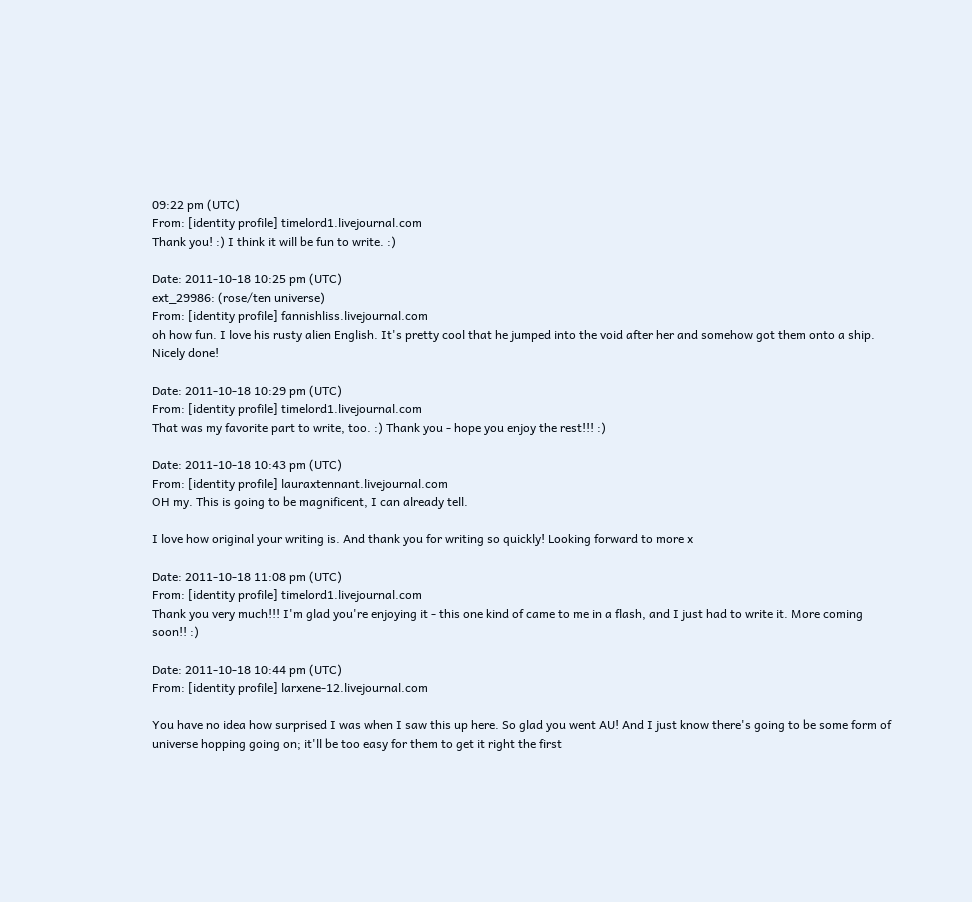09:22 pm (UTC)
From: [identity profile] timelord1.livejournal.com
Thank you! :) I think it will be fun to write. :)

Date: 2011-10-18 10:25 pm (UTC)
ext_29986: (rose/ten universe)
From: [identity profile] fannishliss.livejournal.com
oh how fun. I love his rusty alien English. It's pretty cool that he jumped into the void after her and somehow got them onto a ship. Nicely done!

Date: 2011-10-18 10:29 pm (UTC)
From: [identity profile] timelord1.livejournal.com
That was my favorite part to write, too. :) Thank you - hope you enjoy the rest!!! :)

Date: 2011-10-18 10:43 pm (UTC)
From: [identity profile] lauraxtennant.livejournal.com
OH my. This is going to be magnificent, I can already tell.

I love how original your writing is. And thank you for writing so quickly! Looking forward to more x

Date: 2011-10-18 11:08 pm (UTC)
From: [identity profile] timelord1.livejournal.com
Thank you very much!!! I'm glad you're enjoying it - this one kind of came to me in a flash, and I just had to write it. More coming soon!! :)

Date: 2011-10-18 10:44 pm (UTC)
From: [identity profile] larxene-12.livejournal.com

You have no idea how surprised I was when I saw this up here. So glad you went AU! And I just know there's going to be some form of universe hopping going on; it'll be too easy for them to get it right the first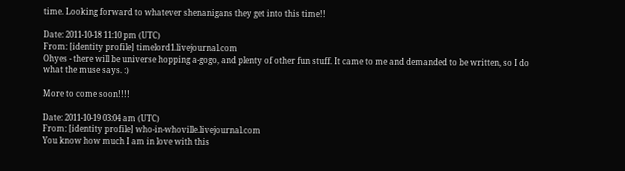time. Looking forward to whatever shenanigans they get into this time!!

Date: 2011-10-18 11:10 pm (UTC)
From: [identity profile] timelord1.livejournal.com
Ohyes - there will be universe hopping a-gogo, and plenty of other fun stuff. It came to me and demanded to be written, so I do what the muse says. :)

More to come soon!!!!

Date: 2011-10-19 03:04 am (UTC)
From: [identity profile] who-in-whoville.livejournal.com
You know how much I am in love with this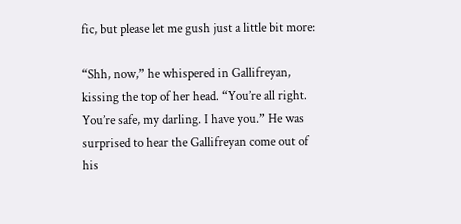fic, but please let me gush just a little bit more:

“Shh, now,” he whispered in Gallifreyan, kissing the top of her head. “You’re all right. You’re safe, my darling. I have you.” He was surprised to hear the Gallifreyan come out of his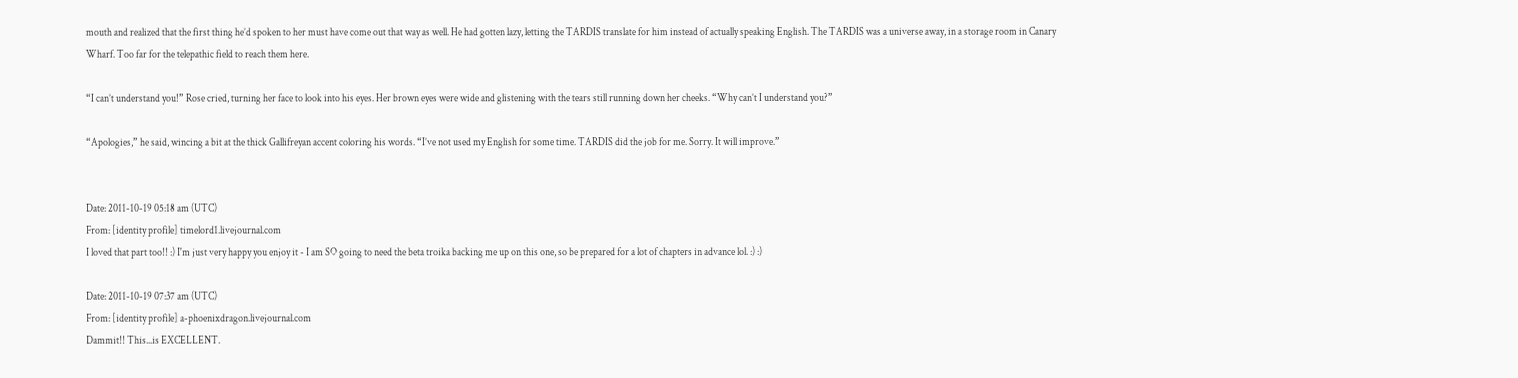mouth and realized that the first thing he’d spoken to her must have come out that way as well. He had gotten lazy, letting the TARDIS translate for him instead of actually speaking English. The TARDIS was a universe away, in a storage room in Canary Wharf. Too far for the telepathic field to reach them here.

“I can’t understand you!” Rose cried, turning her face to look into his eyes. Her brown eyes were wide and glistening with the tears still running down her cheeks. “Why can’t I understand you?”

“Apologies,” he said, wincing a bit at the thick Gallifreyan accent coloring his words. “I’ve not used my English for some time. TARDIS did the job for me. Sorry. It will improve.”


Date: 2011-10-19 05:18 am (UTC)
From: [identity profile] timelord1.livejournal.com
I loved that part too!! :) I'm just very happy you enjoy it - I am SO going to need the beta troika backing me up on this one, so be prepared for a lot of chapters in advance lol. :) :)

Date: 2011-10-19 07:37 am (UTC)
From: [identity profile] a-phoenixdragon.livejournal.com
Dammit!! This...is EXCELLENT.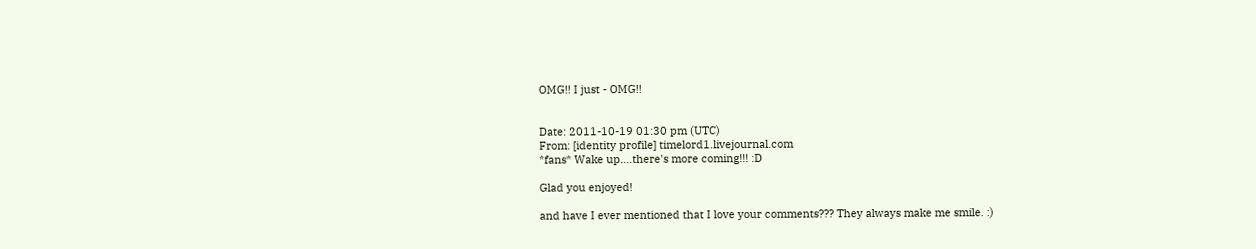OMG!! I just - OMG!!


Date: 2011-10-19 01:30 pm (UTC)
From: [identity profile] timelord1.livejournal.com
*fans* Wake up....there's more coming!!! :D

Glad you enjoyed!

and have I ever mentioned that I love your comments??? They always make me smile. :)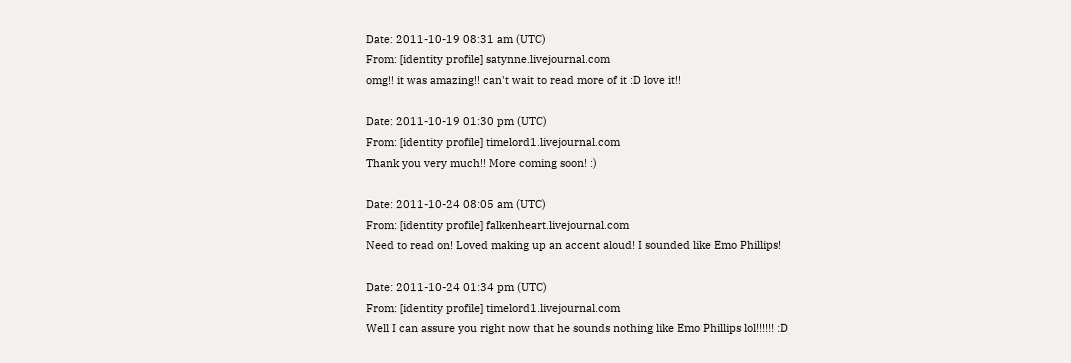Date: 2011-10-19 08:31 am (UTC)
From: [identity profile] satynne.livejournal.com
omg!! it was amazing!! can't wait to read more of it :D love it!!

Date: 2011-10-19 01:30 pm (UTC)
From: [identity profile] timelord1.livejournal.com
Thank you very much!! More coming soon! :)

Date: 2011-10-24 08:05 am (UTC)
From: [identity profile] falkenheart.livejournal.com
Need to read on! Loved making up an accent aloud! I sounded like Emo Phillips!

Date: 2011-10-24 01:34 pm (UTC)
From: [identity profile] timelord1.livejournal.com
Well I can assure you right now that he sounds nothing like Emo Phillips lol!!!!!! :D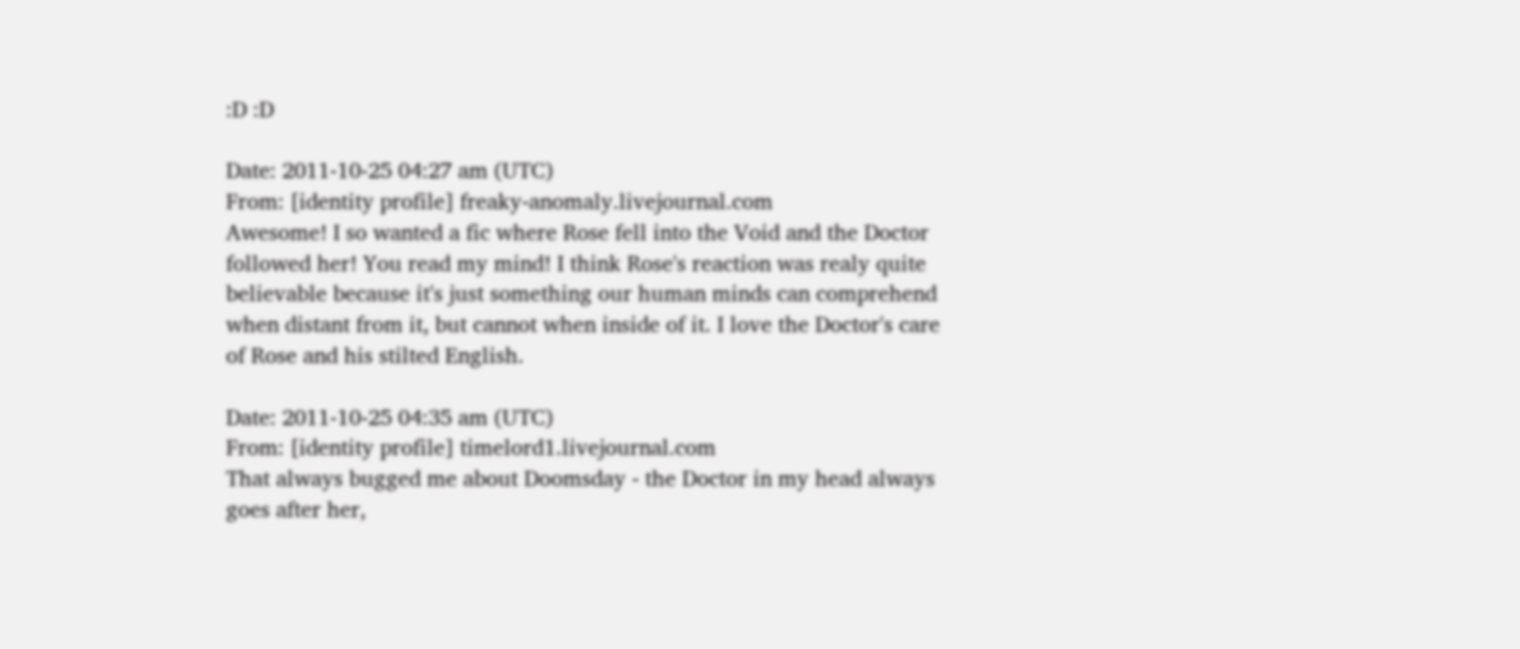:D :D

Date: 2011-10-25 04:27 am (UTC)
From: [identity profile] freaky-anomaly.livejournal.com
Awesome! I so wanted a fic where Rose fell into the Void and the Doctor followed her! You read my mind! I think Rose's reaction was realy quite believable because it's just something our human minds can comprehend when distant from it, but cannot when inside of it. I love the Doctor's care of Rose and his stilted English.

Date: 2011-10-25 04:35 am (UTC)
From: [identity profile] timelord1.livejournal.com
That always bugged me about Doomsday - the Doctor in my head always goes after her,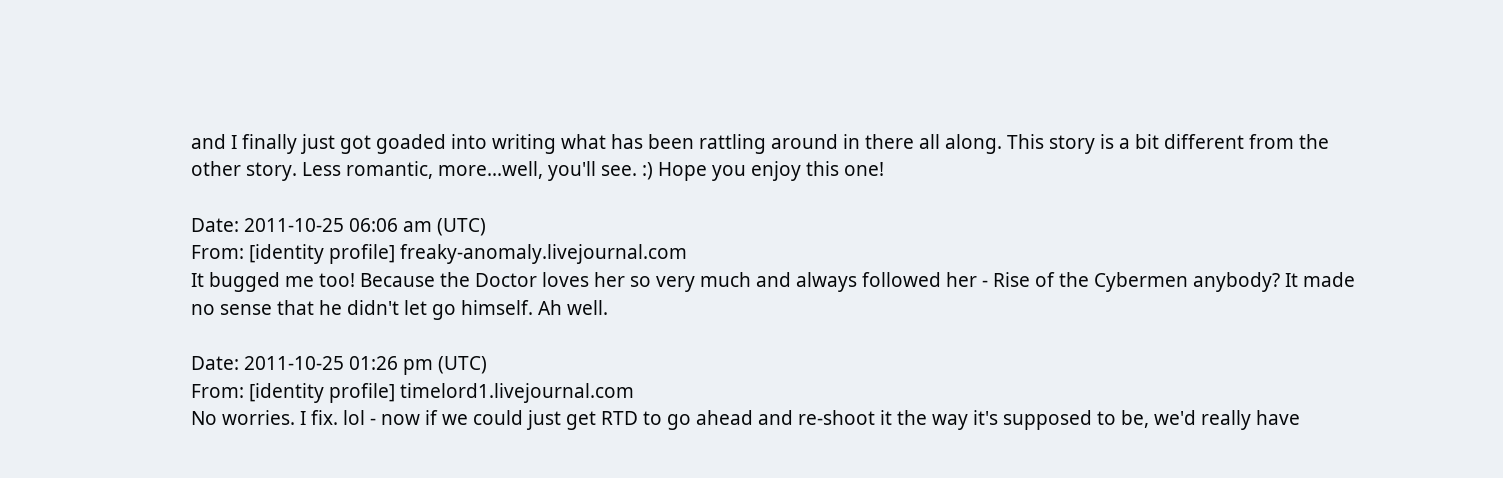and I finally just got goaded into writing what has been rattling around in there all along. This story is a bit different from the other story. Less romantic, more...well, you'll see. :) Hope you enjoy this one!

Date: 2011-10-25 06:06 am (UTC)
From: [identity profile] freaky-anomaly.livejournal.com
It bugged me too! Because the Doctor loves her so very much and always followed her - Rise of the Cybermen anybody? It made no sense that he didn't let go himself. Ah well.

Date: 2011-10-25 01:26 pm (UTC)
From: [identity profile] timelord1.livejournal.com
No worries. I fix. lol - now if we could just get RTD to go ahead and re-shoot it the way it's supposed to be, we'd really have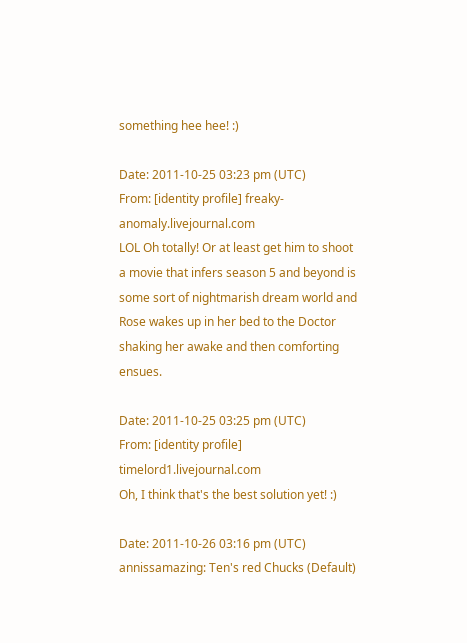something hee hee! :)

Date: 2011-10-25 03:23 pm (UTC)
From: [identity profile] freaky-anomaly.livejournal.com
LOL Oh totally! Or at least get him to shoot a movie that infers season 5 and beyond is some sort of nightmarish dream world and Rose wakes up in her bed to the Doctor shaking her awake and then comforting ensues.

Date: 2011-10-25 03:25 pm (UTC)
From: [identity profile] timelord1.livejournal.com
Oh, I think that's the best solution yet! :)

Date: 2011-10-26 03:16 pm (UTC)
annissamazing: Ten's red Chucks (Default)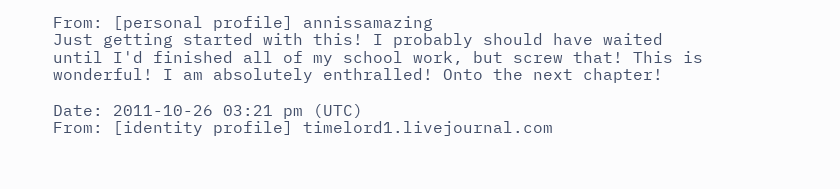From: [personal profile] annissamazing
Just getting started with this! I probably should have waited until I'd finished all of my school work, but screw that! This is wonderful! I am absolutely enthralled! Onto the next chapter!

Date: 2011-10-26 03:21 pm (UTC)
From: [identity profile] timelord1.livejournal.com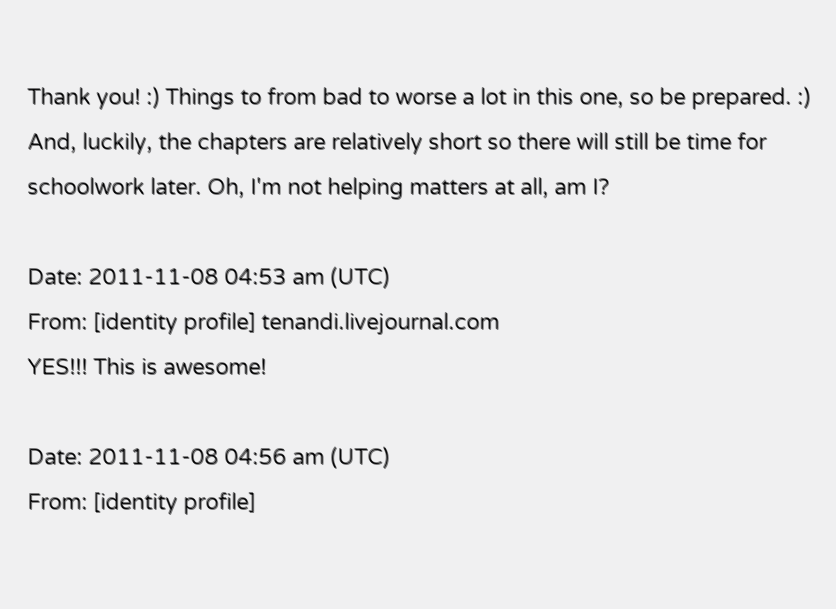Thank you! :) Things to from bad to worse a lot in this one, so be prepared. :) And, luckily, the chapters are relatively short so there will still be time for schoolwork later. Oh, I'm not helping matters at all, am I?

Date: 2011-11-08 04:53 am (UTC)
From: [identity profile] tenandi.livejournal.com
YES!!! This is awesome!

Date: 2011-11-08 04:56 am (UTC)
From: [identity profile]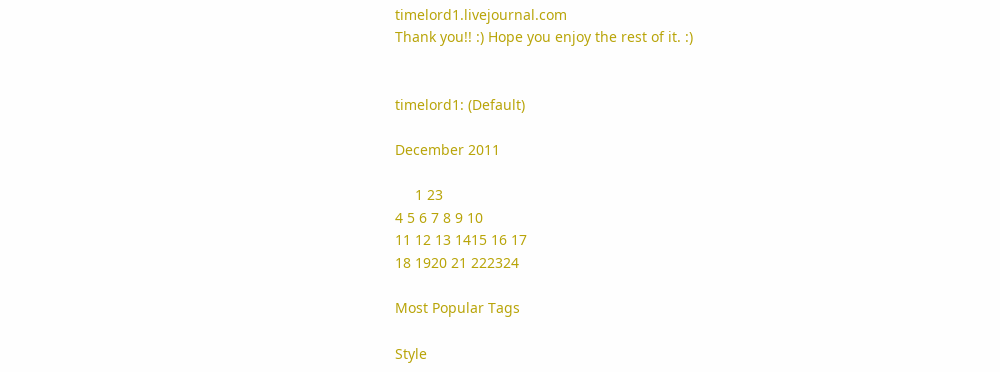timelord1.livejournal.com
Thank you!! :) Hope you enjoy the rest of it. :)


timelord1: (Default)

December 2011

     1 23
4 5 6 7 8 9 10
11 12 13 1415 16 17
18 1920 21 222324

Most Popular Tags

Style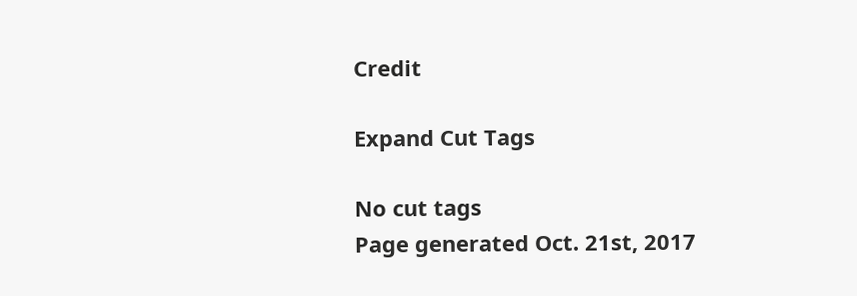Credit

Expand Cut Tags

No cut tags
Page generated Oct. 21st, 2017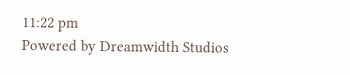11:22 pm
Powered by Dreamwidth Studios